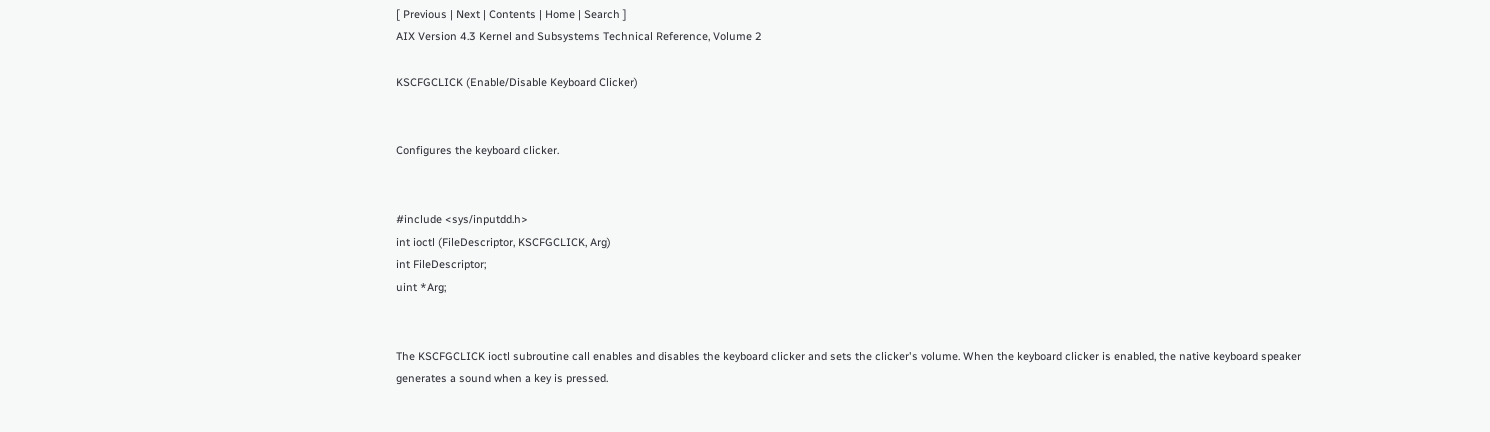[ Previous | Next | Contents | Home | Search ]
AIX Version 4.3 Kernel and Subsystems Technical Reference, Volume 2

KSCFGCLICK (Enable/Disable Keyboard Clicker)


Configures the keyboard clicker.


#include <sys/inputdd.h>
int ioctl (FileDescriptor, KSCFGCLICK, Arg)
int FileDescriptor;
uint *Arg;


The KSCFGCLICK ioctl subroutine call enables and disables the keyboard clicker and sets the clicker's volume. When the keyboard clicker is enabled, the native keyboard speaker generates a sound when a key is pressed.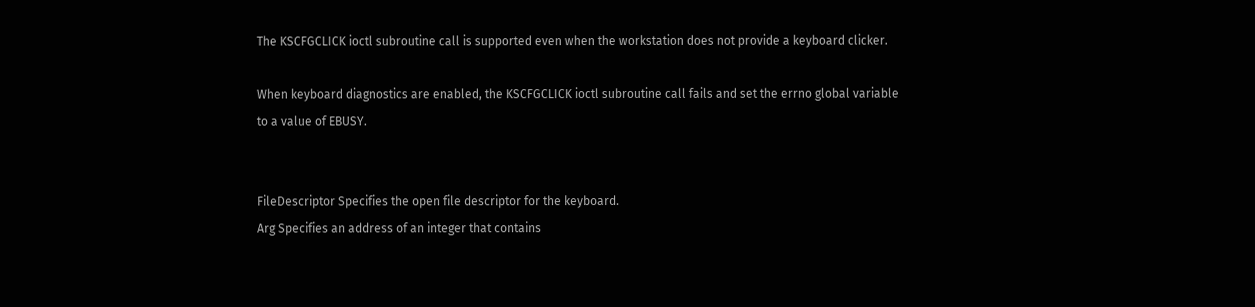The KSCFGCLICK ioctl subroutine call is supported even when the workstation does not provide a keyboard clicker.

When keyboard diagnostics are enabled, the KSCFGCLICK ioctl subroutine call fails and set the errno global variable to a value of EBUSY.


FileDescriptor Specifies the open file descriptor for the keyboard.
Arg Specifies an address of an integer that contains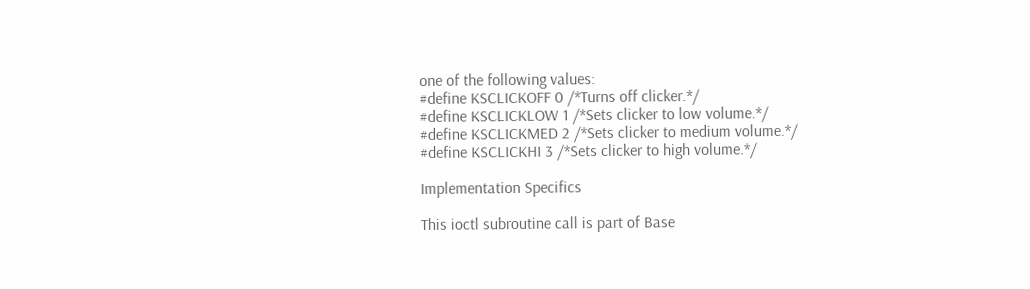one of the following values:
#define KSCLICKOFF 0 /*Turns off clicker.*/
#define KSCLICKLOW 1 /*Sets clicker to low volume.*/
#define KSCLICKMED 2 /*Sets clicker to medium volume.*/
#define KSCLICKHI 3 /*Sets clicker to high volume.*/

Implementation Specifics

This ioctl subroutine call is part of Base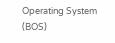Operating System (BOS)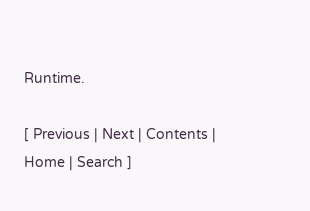Runtime.

[ Previous | Next | Contents | Home | Search ]